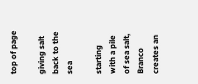top of page

giving salt back to the sea

starting with a pile of sea salt, Branco creates an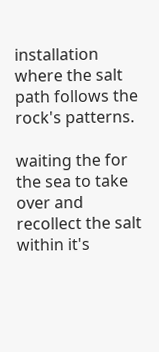installation where the salt path follows the rock's patterns.

waiting the for the sea to take over and recollect the salt within it's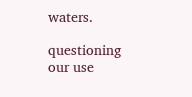waters.

questioning our use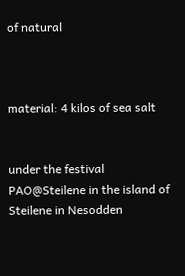of natural



material: 4 kilos of sea salt


under the festival PAO@Steilene in the island of Steilene in Nesodden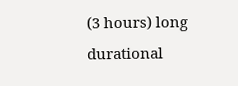(3 hours) long durational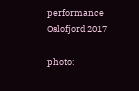performance Oslofjord 2017

photo: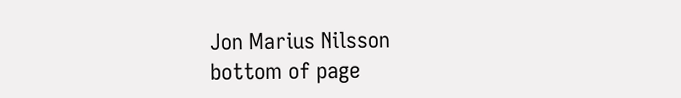Jon Marius Nilsson
bottom of page